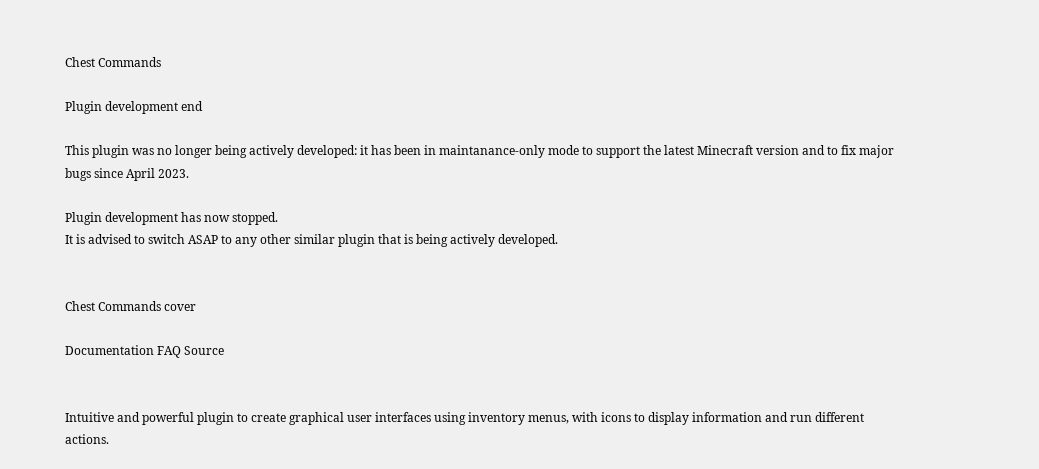Chest Commands

Plugin development end

This plugin was no longer being actively developed: it has been in maintanance-only mode to support the latest Minecraft version and to fix major bugs since April 2023.

Plugin development has now stopped.
It is advised to switch ASAP to any other similar plugin that is being actively developed.


Chest Commands cover

Documentation FAQ Source


Intuitive and powerful plugin to create graphical user interfaces using inventory menus, with icons to display information and run different actions.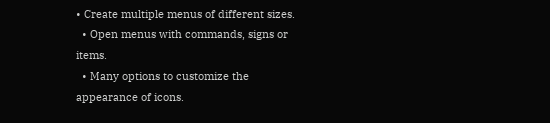• Create multiple menus of different sizes.
  • Open menus with commands, signs or items.
  • Many options to customize the appearance of icons.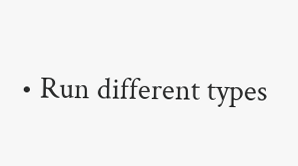• Run different types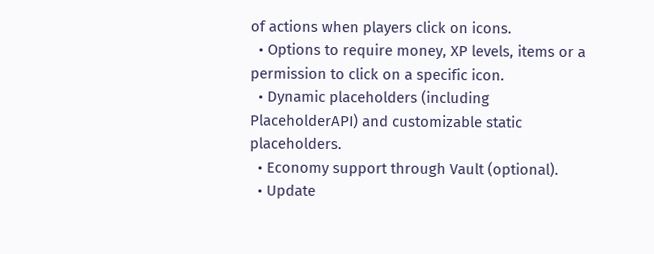of actions when players click on icons.
  • Options to require money, XP levels, items or a permission to click on a specific icon.
  • Dynamic placeholders (including PlaceholderAPI) and customizable static placeholders.
  • Economy support through Vault (optional).
  • Update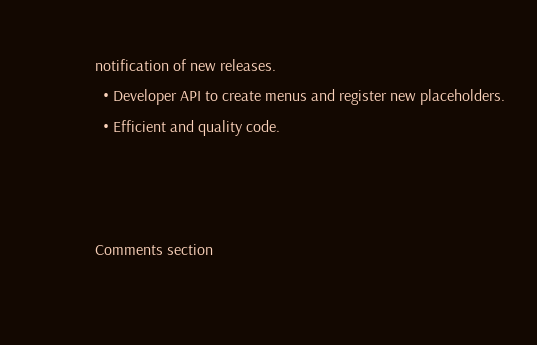notification of new releases.
  • Developer API to create menus and register new placeholders.
  • Efficient and quality code.



Comments section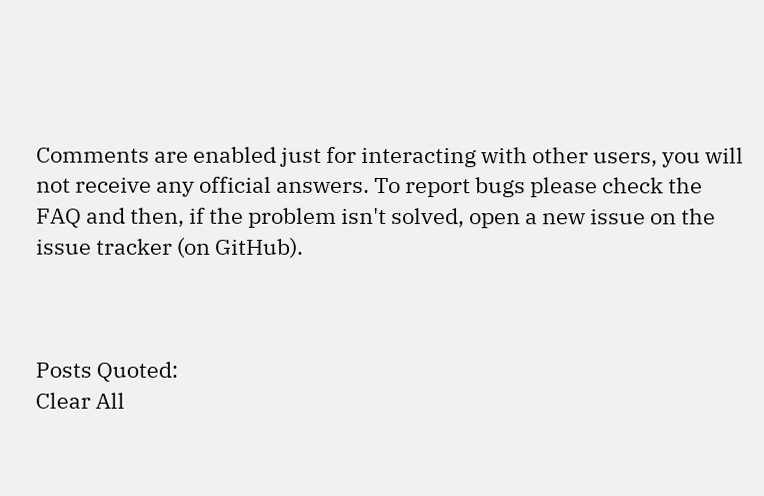Comments are enabled just for interacting with other users, you will not receive any official answers. To report bugs please check the FAQ and then, if the problem isn't solved, open a new issue on the issue tracker (on GitHub).



Posts Quoted:
Clear All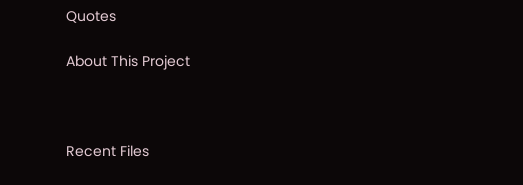Quotes

About This Project



Recent Files